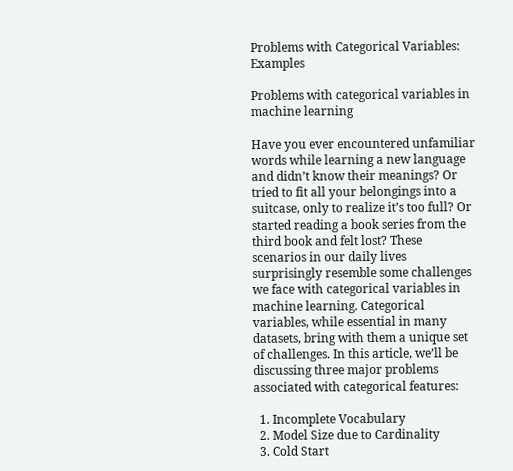Problems with Categorical Variables: Examples

Problems with categorical variables in machine learning

Have you ever encountered unfamiliar words while learning a new language and didn’t know their meanings? Or tried to fit all your belongings into a suitcase, only to realize it’s too full? Or started reading a book series from the third book and felt lost? These scenarios in our daily lives surprisingly resemble some challenges we face with categorical variables in machine learning. Categorical variables, while essential in many datasets, bring with them a unique set of challenges. In this article, we’ll be discussing three major problems associated with categorical features:

  1. Incomplete Vocabulary
  2. Model Size due to Cardinality
  3. Cold Start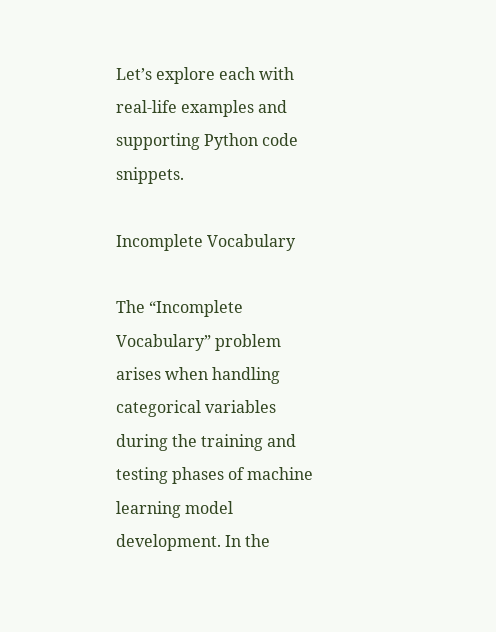Let’s explore each with real-life examples and supporting Python code snippets.

Incomplete Vocabulary

The “Incomplete Vocabulary” problem arises when handling categorical variables during the training and testing phases of machine learning model development. In the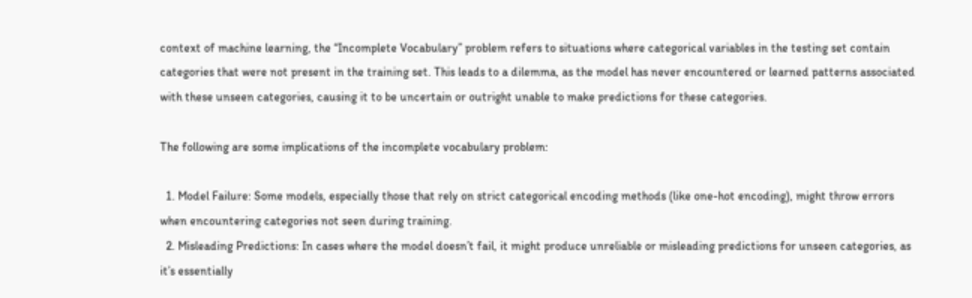context of machine learning, the “Incomplete Vocabulary” problem refers to situations where categorical variables in the testing set contain categories that were not present in the training set. This leads to a dilemma, as the model has never encountered or learned patterns associated with these unseen categories, causing it to be uncertain or outright unable to make predictions for these categories.

The following are some implications of the incomplete vocabulary problem:

  1. Model Failure: Some models, especially those that rely on strict categorical encoding methods (like one-hot encoding), might throw errors when encountering categories not seen during training.
  2. Misleading Predictions: In cases where the model doesn’t fail, it might produce unreliable or misleading predictions for unseen categories, as it’s essentially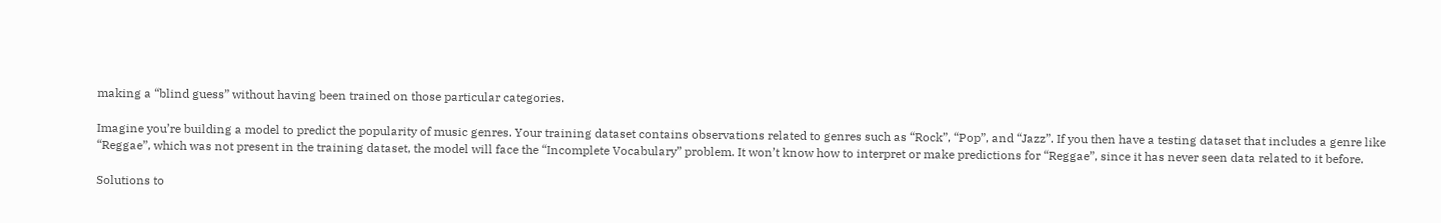making a “blind guess” without having been trained on those particular categories.

Imagine you’re building a model to predict the popularity of music genres. Your training dataset contains observations related to genres such as “Rock”, “Pop”, and “Jazz”. If you then have a testing dataset that includes a genre like “Reggae”, which was not present in the training dataset, the model will face the “Incomplete Vocabulary” problem. It won’t know how to interpret or make predictions for “Reggae”, since it has never seen data related to it before.

Solutions to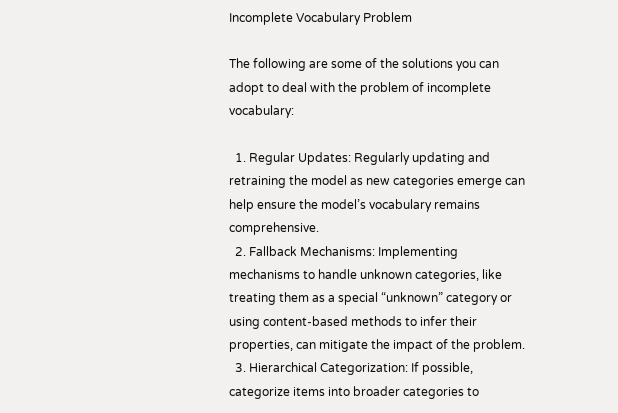Incomplete Vocabulary Problem

The following are some of the solutions you can adopt to deal with the problem of incomplete vocabulary:

  1. Regular Updates: Regularly updating and retraining the model as new categories emerge can help ensure the model’s vocabulary remains comprehensive.
  2. Fallback Mechanisms: Implementing mechanisms to handle unknown categories, like treating them as a special “unknown” category or using content-based methods to infer their properties, can mitigate the impact of the problem.
  3. Hierarchical Categorization: If possible, categorize items into broader categories to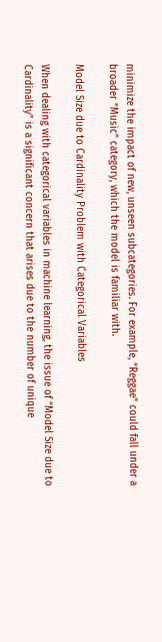minimize the impact of new, unseen subcategories. For example, “Reggae” could fall under a broader “Music” category, which the model is familiar with.

Model Size due to Cardinality Problem with Categorical Variables

When dealing with categorical variables in machine learning, the issue of “Model Size due to Cardinality” is a significant concern that arises due to the number of unique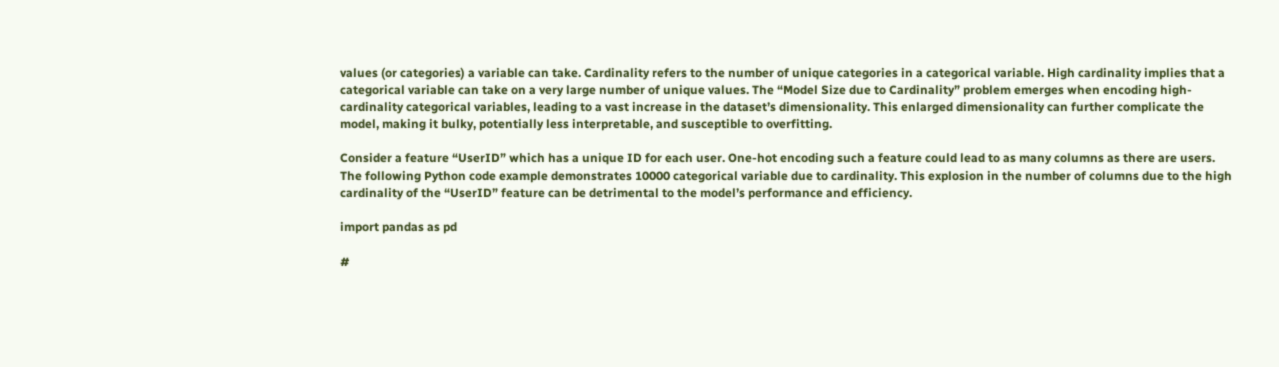values (or categories) a variable can take. Cardinality refers to the number of unique categories in a categorical variable. High cardinality implies that a categorical variable can take on a very large number of unique values. The “Model Size due to Cardinality” problem emerges when encoding high-cardinality categorical variables, leading to a vast increase in the dataset’s dimensionality. This enlarged dimensionality can further complicate the model, making it bulky, potentially less interpretable, and susceptible to overfitting.

Consider a feature “UserID” which has a unique ID for each user. One-hot encoding such a feature could lead to as many columns as there are users. The following Python code example demonstrates 10000 categorical variable due to cardinality. This explosion in the number of columns due to the high cardinality of the “UserID” feature can be detrimental to the model’s performance and efficiency.

import pandas as pd

#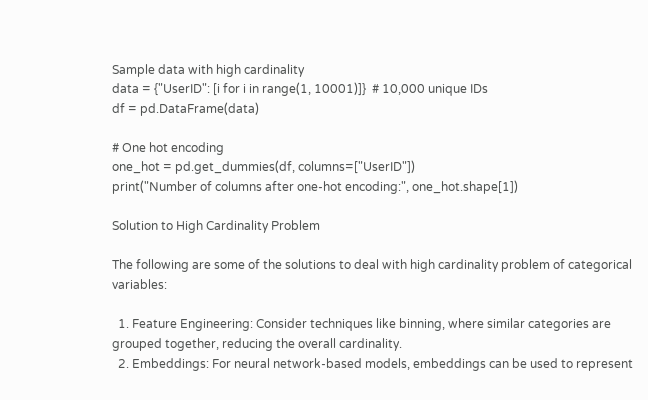Sample data with high cardinality
data = {"UserID": [i for i in range(1, 10001)]}  # 10,000 unique IDs
df = pd.DataFrame(data)

# One hot encoding
one_hot = pd.get_dummies(df, columns=["UserID"])
print("Number of columns after one-hot encoding:", one_hot.shape[1])

Solution to High Cardinality Problem

The following are some of the solutions to deal with high cardinality problem of categorical variables:

  1. Feature Engineering: Consider techniques like binning, where similar categories are grouped together, reducing the overall cardinality.
  2. Embeddings: For neural network-based models, embeddings can be used to represent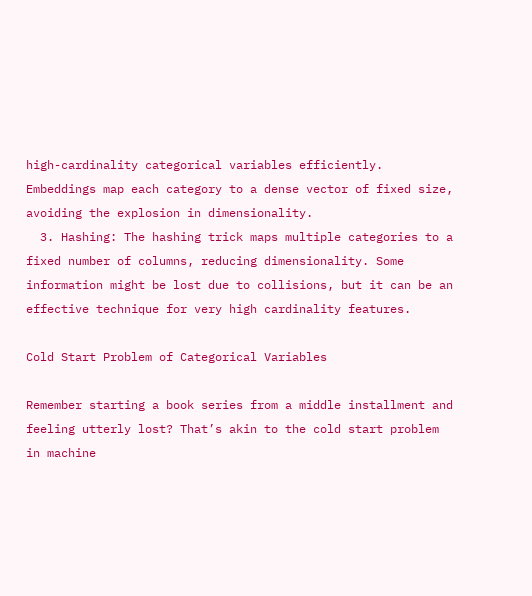high-cardinality categorical variables efficiently. Embeddings map each category to a dense vector of fixed size, avoiding the explosion in dimensionality.
  3. Hashing: The hashing trick maps multiple categories to a fixed number of columns, reducing dimensionality. Some information might be lost due to collisions, but it can be an effective technique for very high cardinality features.

Cold Start Problem of Categorical Variables

Remember starting a book series from a middle installment and feeling utterly lost? That’s akin to the cold start problem in machine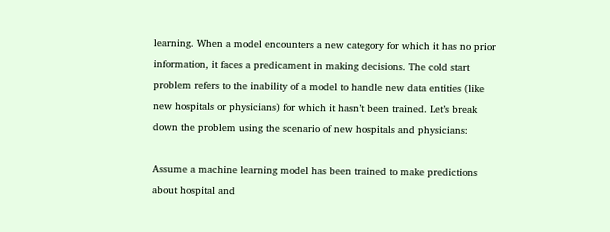learning. When a model encounters a new category for which it has no prior information, it faces a predicament in making decisions. The cold start problem refers to the inability of a model to handle new data entities (like new hospitals or physicians) for which it hasn’t been trained. Let’s break down the problem using the scenario of new hospitals and physicians:

Assume a machine learning model has been trained to make predictions about hospital and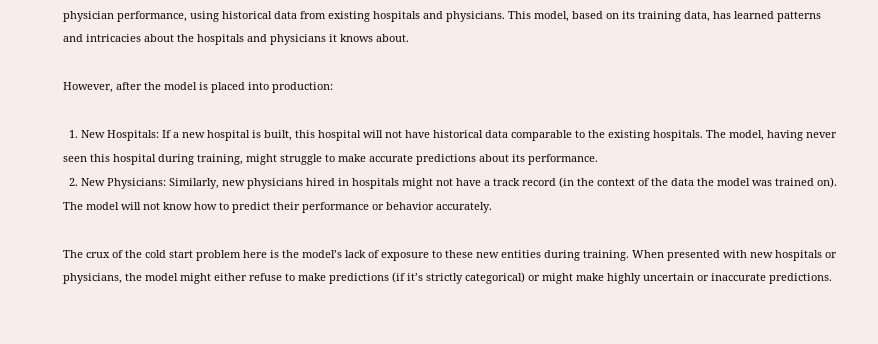physician performance, using historical data from existing hospitals and physicians. This model, based on its training data, has learned patterns and intricacies about the hospitals and physicians it knows about.

However, after the model is placed into production:

  1. New Hospitals: If a new hospital is built, this hospital will not have historical data comparable to the existing hospitals. The model, having never seen this hospital during training, might struggle to make accurate predictions about its performance.
  2. New Physicians: Similarly, new physicians hired in hospitals might not have a track record (in the context of the data the model was trained on). The model will not know how to predict their performance or behavior accurately.

The crux of the cold start problem here is the model’s lack of exposure to these new entities during training. When presented with new hospitals or physicians, the model might either refuse to make predictions (if it’s strictly categorical) or might make highly uncertain or inaccurate predictions.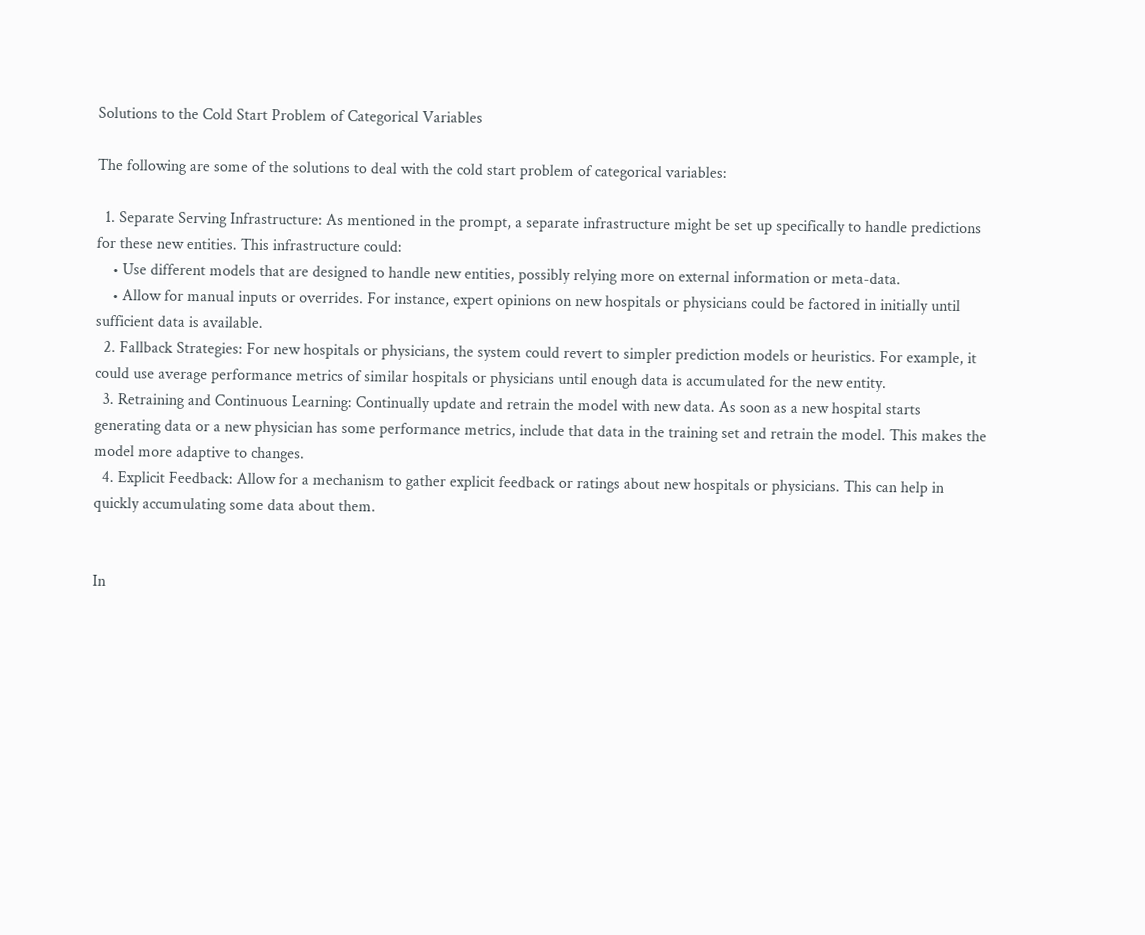Solutions to the Cold Start Problem of Categorical Variables

The following are some of the solutions to deal with the cold start problem of categorical variables:

  1. Separate Serving Infrastructure: As mentioned in the prompt, a separate infrastructure might be set up specifically to handle predictions for these new entities. This infrastructure could:
    • Use different models that are designed to handle new entities, possibly relying more on external information or meta-data.
    • Allow for manual inputs or overrides. For instance, expert opinions on new hospitals or physicians could be factored in initially until sufficient data is available.
  2. Fallback Strategies: For new hospitals or physicians, the system could revert to simpler prediction models or heuristics. For example, it could use average performance metrics of similar hospitals or physicians until enough data is accumulated for the new entity.
  3. Retraining and Continuous Learning: Continually update and retrain the model with new data. As soon as a new hospital starts generating data or a new physician has some performance metrics, include that data in the training set and retrain the model. This makes the model more adaptive to changes.
  4. Explicit Feedback: Allow for a mechanism to gather explicit feedback or ratings about new hospitals or physicians. This can help in quickly accumulating some data about them.


In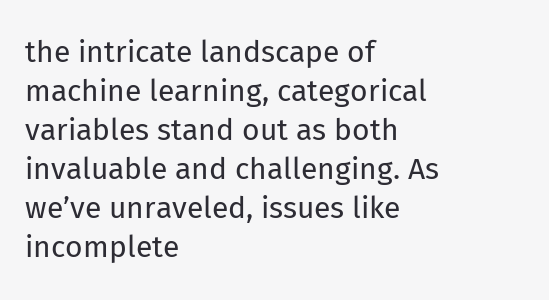the intricate landscape of machine learning, categorical variables stand out as both invaluable and challenging. As we’ve unraveled, issues like incomplete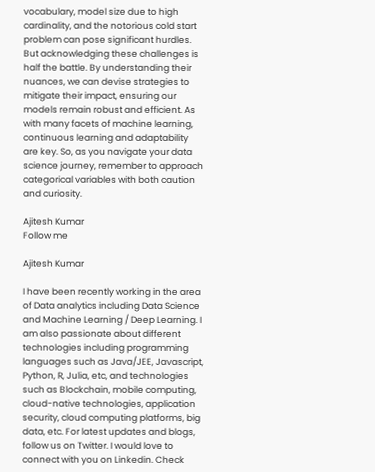vocabulary, model size due to high cardinality, and the notorious cold start problem can pose significant hurdles. But acknowledging these challenges is half the battle. By understanding their nuances, we can devise strategies to mitigate their impact, ensuring our models remain robust and efficient. As with many facets of machine learning, continuous learning and adaptability are key. So, as you navigate your data science journey, remember to approach categorical variables with both caution and curiosity.

Ajitesh Kumar
Follow me

Ajitesh Kumar

I have been recently working in the area of Data analytics including Data Science and Machine Learning / Deep Learning. I am also passionate about different technologies including programming languages such as Java/JEE, Javascript, Python, R, Julia, etc, and technologies such as Blockchain, mobile computing, cloud-native technologies, application security, cloud computing platforms, big data, etc. For latest updates and blogs, follow us on Twitter. I would love to connect with you on Linkedin. Check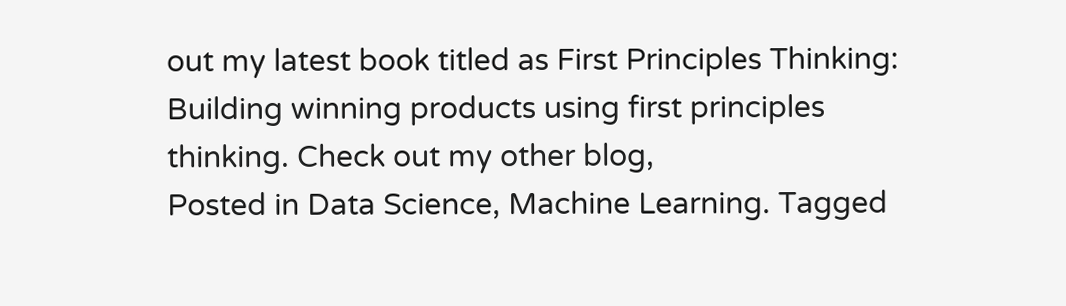out my latest book titled as First Principles Thinking: Building winning products using first principles thinking. Check out my other blog,
Posted in Data Science, Machine Learning. Tagged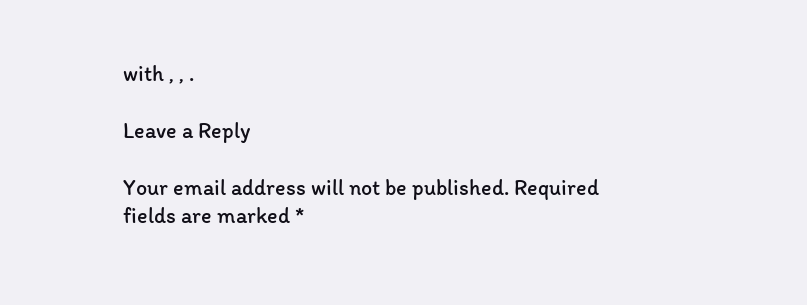with , , .

Leave a Reply

Your email address will not be published. Required fields are marked *